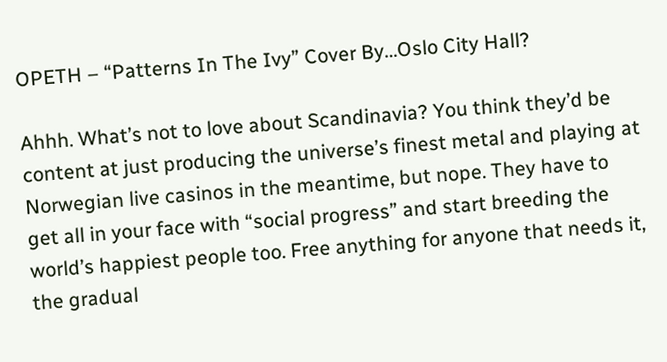OPETH – “Patterns In The Ivy” Cover By…Oslo City Hall?

Ahhh. What’s not to love about Scandinavia? You think they’d be content at just producing the universe’s finest metal and playing at Norwegian live casinos in the meantime, but nope. They have to get all in your face with “social progress” and start breeding the world’s happiest people too. Free anything for anyone that needs it, the gradual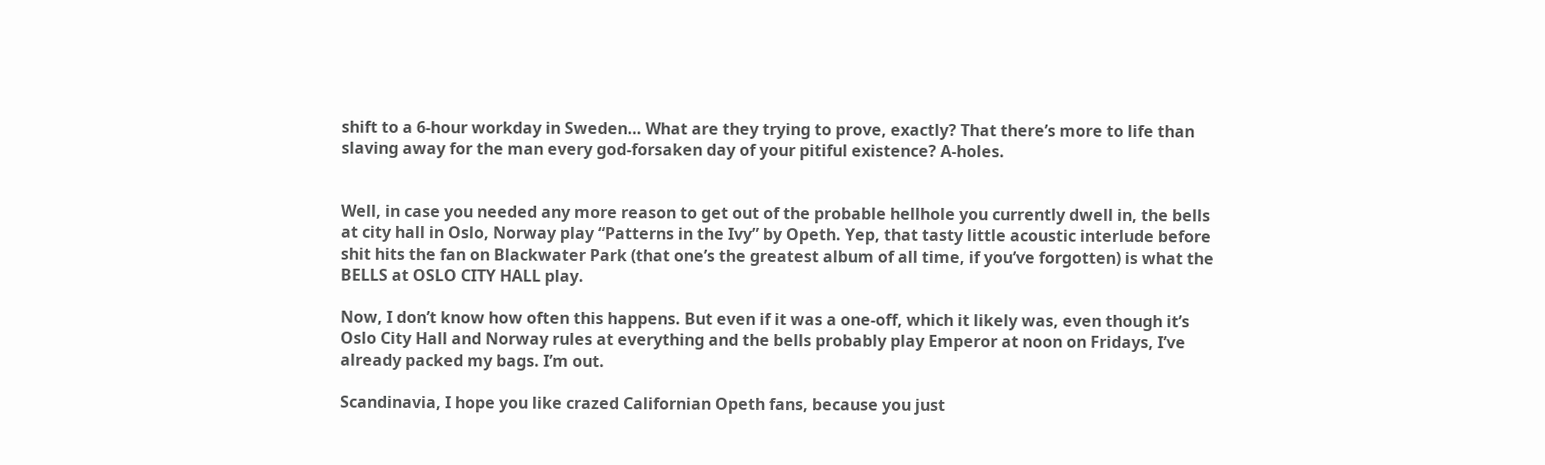shift to a 6-hour workday in Sweden… What are they trying to prove, exactly? That there’s more to life than slaving away for the man every god-forsaken day of your pitiful existence? A-holes.


Well, in case you needed any more reason to get out of the probable hellhole you currently dwell in, the bells at city hall in Oslo, Norway play “Patterns in the Ivy” by Opeth. Yep, that tasty little acoustic interlude before shit hits the fan on Blackwater Park (that one’s the greatest album of all time, if you’ve forgotten) is what the BELLS at OSLO CITY HALL play.

Now, I don’t know how often this happens. But even if it was a one-off, which it likely was, even though it’s Oslo City Hall and Norway rules at everything and the bells probably play Emperor at noon on Fridays, I’ve already packed my bags. I’m out.

Scandinavia, I hope you like crazed Californian Opeth fans, because you just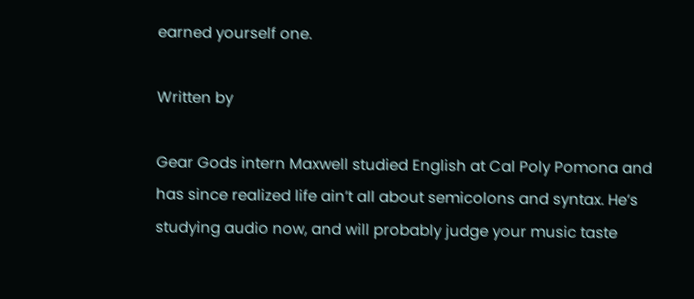earned yourself one.

Written by

Gear Gods intern Maxwell studied English at Cal Poly Pomona and has since realized life ain’t all about semicolons and syntax. He’s studying audio now, and will probably judge your music taste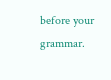before your grammar.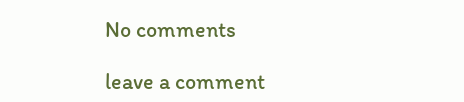No comments

leave a comment